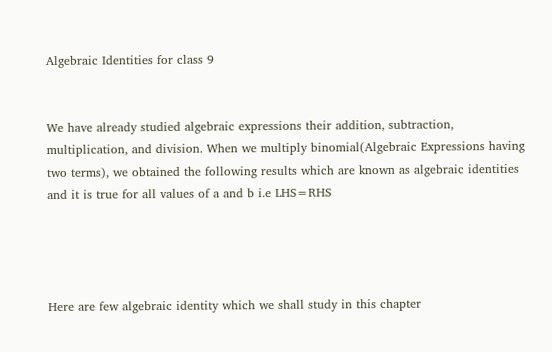Algebraic Identities for class 9


We have already studied algebraic expressions their addition, subtraction, multiplication, and division. When we multiply binomial(Algebraic Expressions having two terms), we obtained the following results which are known as algebraic identities and it is true for all values of a and b i.e LHS=RHS




Here are few algebraic identity which we shall study in this chapter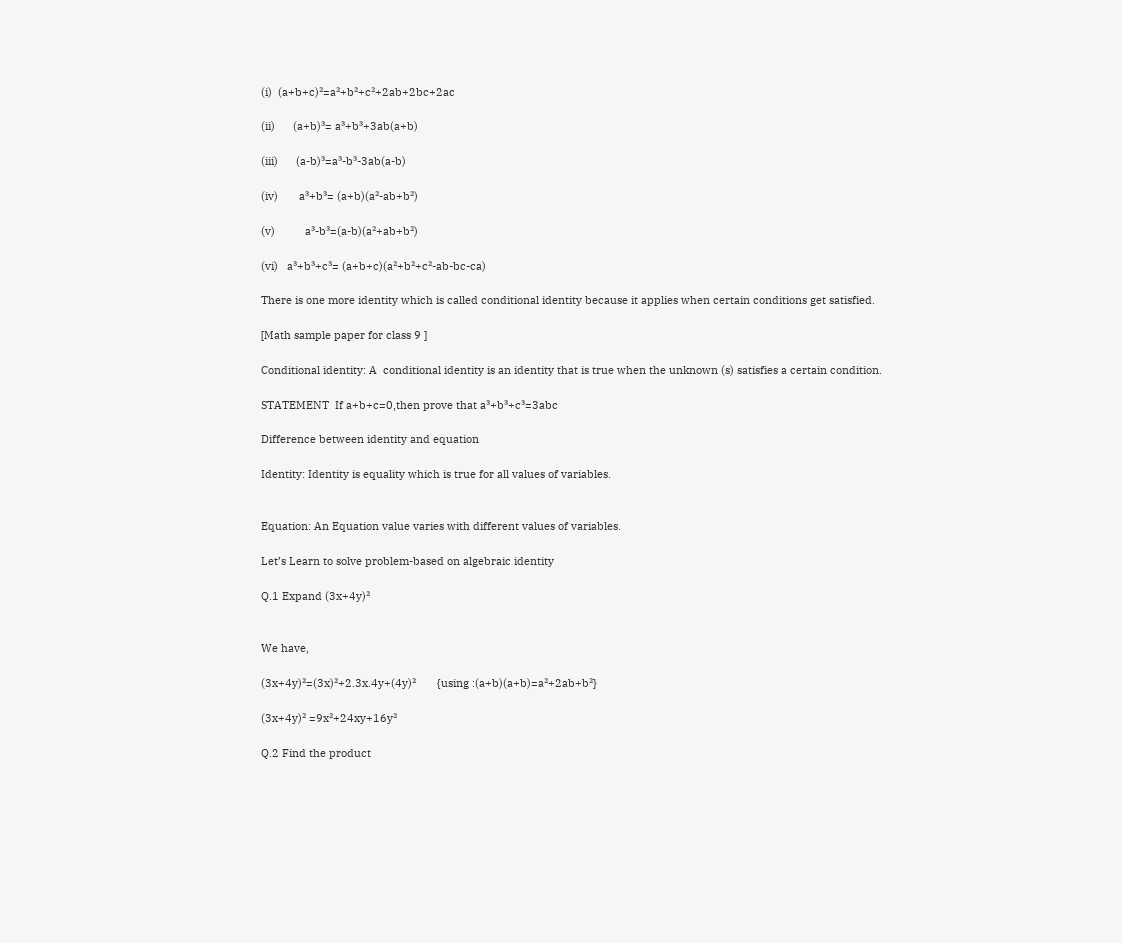(i)  (a+b+c)²=a²+b²+c²+2ab+2bc+2ac

(ii)      (a+b)³= a³+b³+3ab(a+b)

(iii)      (a-b)³=a³-b³-3ab(a-b)

(iv)       a³+b³= (a+b)(a²-ab+b²)

(v)          a³-b³=(a-b)(a²+ab+b²)

(vi)   a³+b³+c³= (a+b+c)(a²+b²+c²-ab-bc-ca)

There is one more identity which is called conditional identity because it applies when certain conditions get satisfied.

[Math sample paper for class 9 ]

Conditional identity: A  conditional identity is an identity that is true when the unknown (s) satisfies a certain condition.

STATEMENT  If a+b+c=0,then prove that a³+b³+c³=3abc

Difference between identity and equation

Identity: Identity is equality which is true for all values of variables.


Equation: An Equation value varies with different values of variables.

Let’s Learn to solve problem-based on algebraic identity

Q.1 Expand (3x+4y)²


We have,

(3x+4y)²=(3x)²+2.3x.4y+(4y)²       {using :(a+b)(a+b)=a²+2ab+b²}

(3x+4y)² =9x²+24xy+16y²

Q.2 Find the product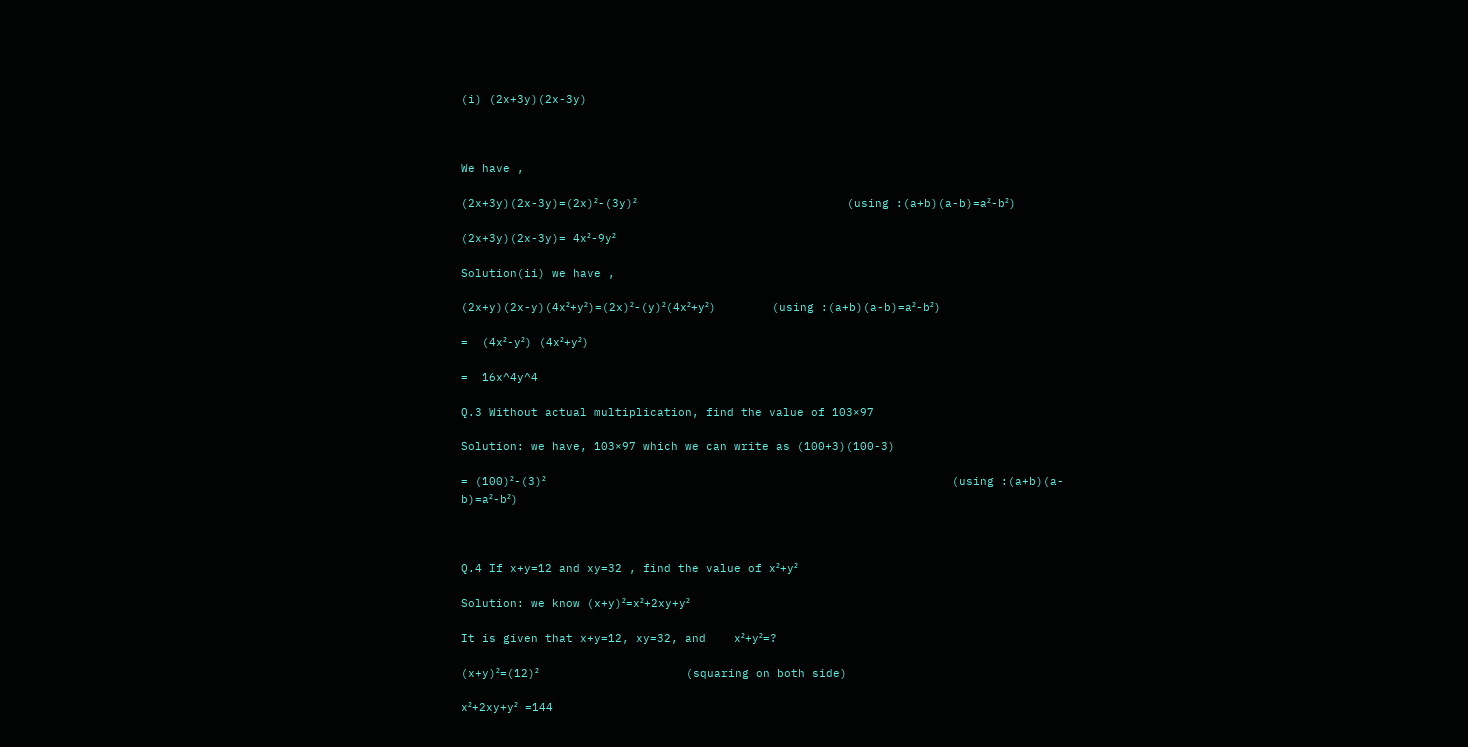(i) (2x+3y)(2x-3y)



We have ,

(2x+3y)(2x-3y)=(2x)²-(3y)²                              (using :(a+b)(a-b)=a²-b²)

(2x+3y)(2x-3y)= 4x²-9y²

Solution(ii) we have ,

(2x+y)(2x-y)(4x²+y²)=(2x)²-(y)²(4x²+y²)        (using :(a+b)(a-b)=a²-b²)

=  (4x²-y²) (4x²+y²)

=  16x^4y^4

Q.3 Without actual multiplication, find the value of 103×97

Solution: we have, 103×97 which we can write as (100+3)(100-3)

= (100)²-(3)²                                                          (using :(a+b)(a-b)=a²-b²)



Q.4 If x+y=12 and xy=32 , find the value of x²+y²

Solution: we know (x+y)²=x²+2xy+y²

It is given that x+y=12, xy=32, and    x²+y²=?

(x+y)²=(12)²                     (squaring on both side)

x²+2xy+y² =144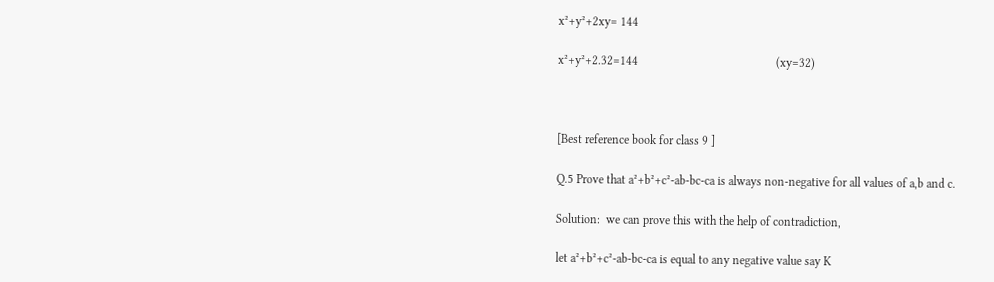x²+y²+2xy= 144

x²+y²+2.32=144                                              (xy=32)



[Best reference book for class 9 ]

Q.5 Prove that a²+b²+c²-ab-bc-ca is always non-negative for all values of a,b and c.

Solution:  we can prove this with the help of contradiction,

let a²+b²+c²-ab-bc-ca is equal to any negative value say K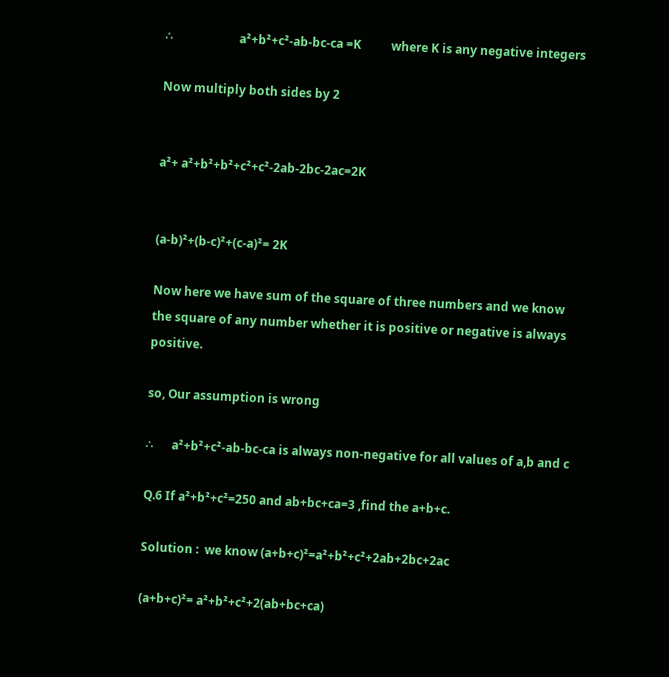∴                      a²+b²+c²-ab-bc-ca =K          where K is any negative integers

Now multiply both sides by 2


a²+ a²+b²+b²+c²+c²-2ab-2bc-2ac=2K


(a-b)²+(b-c)²+(c-a)²= 2K

Now here we have sum of the square of three numbers and we know the square of any number whether it is positive or negative is always positive.

so, Our assumption is wrong

∴      a²+b²+c²-ab-bc-ca is always non-negative for all values of a,b and c

Q.6 If a²+b²+c²=250 and ab+bc+ca=3 ,find the a+b+c.

Solution :  we know (a+b+c)²=a²+b²+c²+2ab+2bc+2ac

(a+b+c)²= a²+b²+c²+2(ab+bc+ca)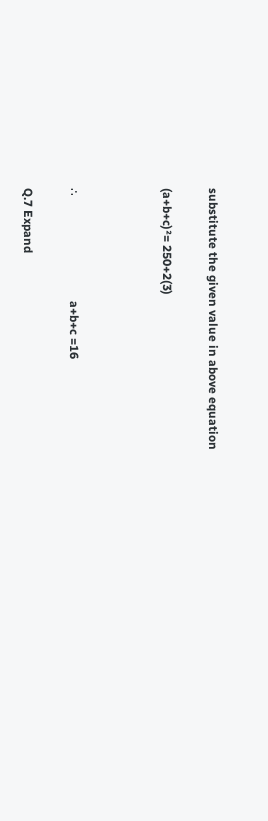substitute the given value in above equation

(a+b+c)²= 250+2(3)



∴                                   a+b+c =16

Q.7 Expand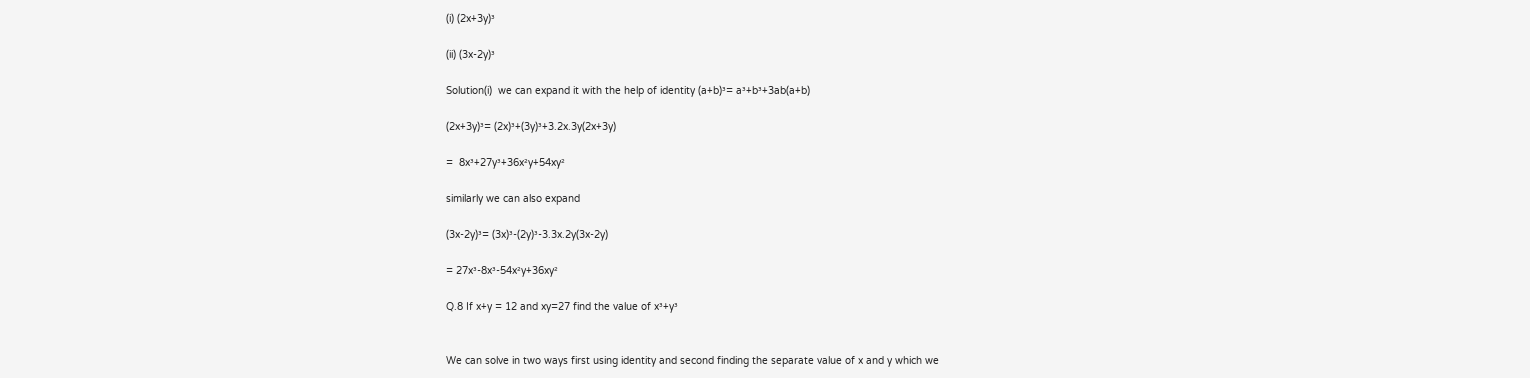(i) (2x+3y)³

(ii) (3x-2y)³

Solution(i)  we can expand it with the help of identity (a+b)³= a³+b³+3ab(a+b)

(2x+3y)³= (2x)³+(3y)³+3.2x.3y(2x+3y)

=  8x³+27y³+36x²y+54xy²

similarly we can also expand

(3x-2y)³= (3x)³-(2y)³-3.3x.2y(3x-2y)

= 27x³-8x³-54x²y+36xy²

Q.8 If x+y = 12 and xy=27 find the value of x³+y³


We can solve in two ways first using identity and second finding the separate value of x and y which we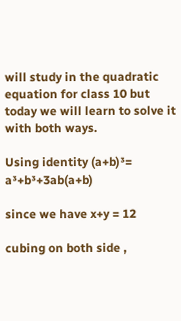will study in the quadratic equation for class 10 but today we will learn to solve it with both ways.

Using identity (a+b)³= a³+b³+3ab(a+b)

since we have x+y = 12

cubing on both side ,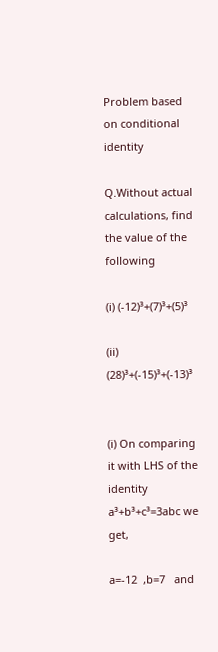Problem based on conditional identity

Q.Without actual calculations, find the value of the following

(i) (-12)³+(7)³+(5)³

(ii) (28)³+(-15)³+(-13)³


(i) On comparing it with LHS of the identity a³+b³+c³=3abc we get,

a=-12  ,b=7   and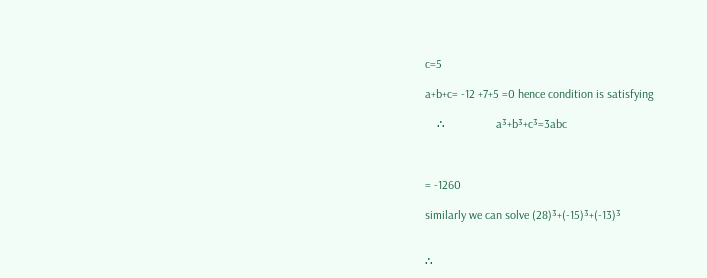c=5

a+b+c= -12 +7+5 =0 hence condition is satisfying

    ∴                 a³+b³+c³=3abc



= -1260

similarly we can solve (28)³+(-15)³+(-13)³


∴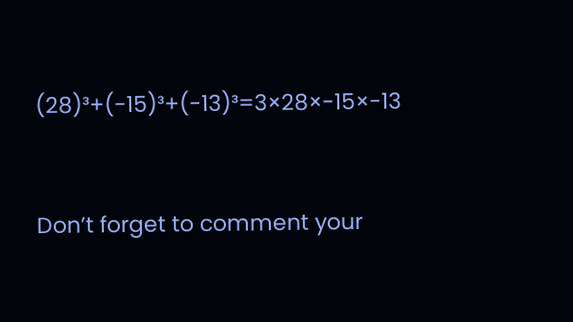(28)³+(-15)³+(-13)³=3×28×-15×-13


Don’t forget to comment your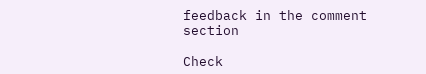feedback in the comment section

Check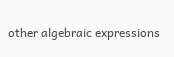other algebraic expressions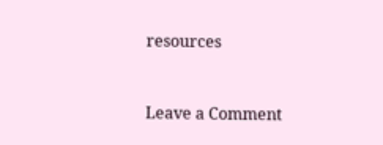resources


Leave a Comment